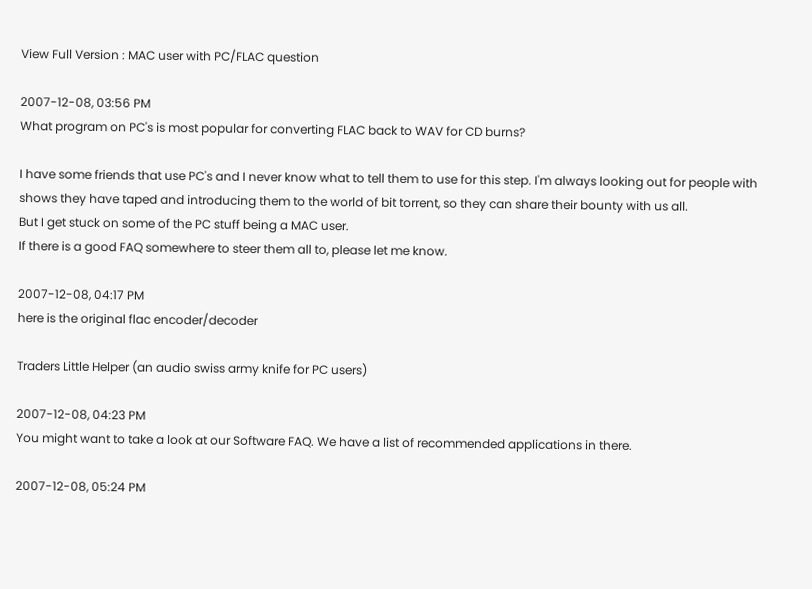View Full Version : MAC user with PC/FLAC question

2007-12-08, 03:56 PM
What program on PC's is most popular for converting FLAC back to WAV for CD burns?

I have some friends that use PC's and I never know what to tell them to use for this step. I'm always looking out for people with shows they have taped and introducing them to the world of bit torrent, so they can share their bounty with us all.
But I get stuck on some of the PC stuff being a MAC user.
If there is a good FAQ somewhere to steer them all to, please let me know.

2007-12-08, 04:17 PM
here is the original flac encoder/decoder

Traders Little Helper (an audio swiss army knife for PC users)

2007-12-08, 04:23 PM
You might want to take a look at our Software FAQ. We have a list of recommended applications in there.

2007-12-08, 05:24 PM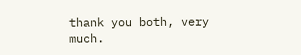thank you both, very much.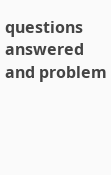questions answered and problem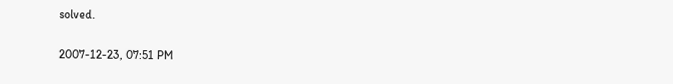solved.

2007-12-23, 07:51 PM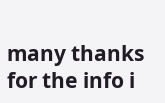many thanks for the info i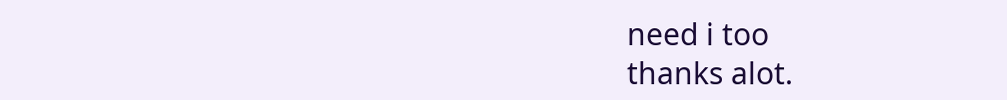need i too
thanks alot.